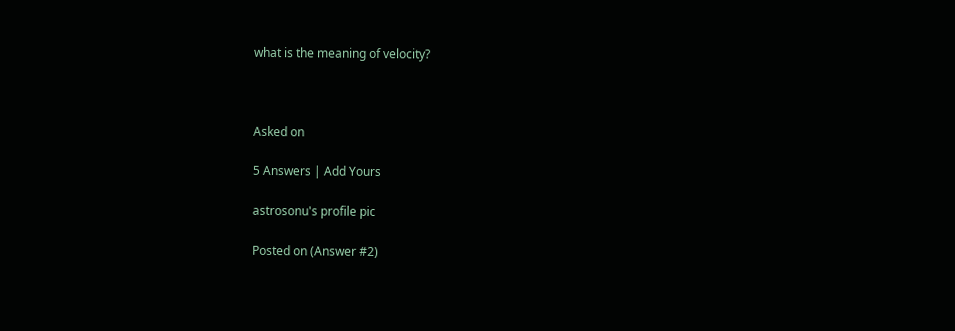what is the meaning of velocity?



Asked on

5 Answers | Add Yours

astrosonu's profile pic

Posted on (Answer #2)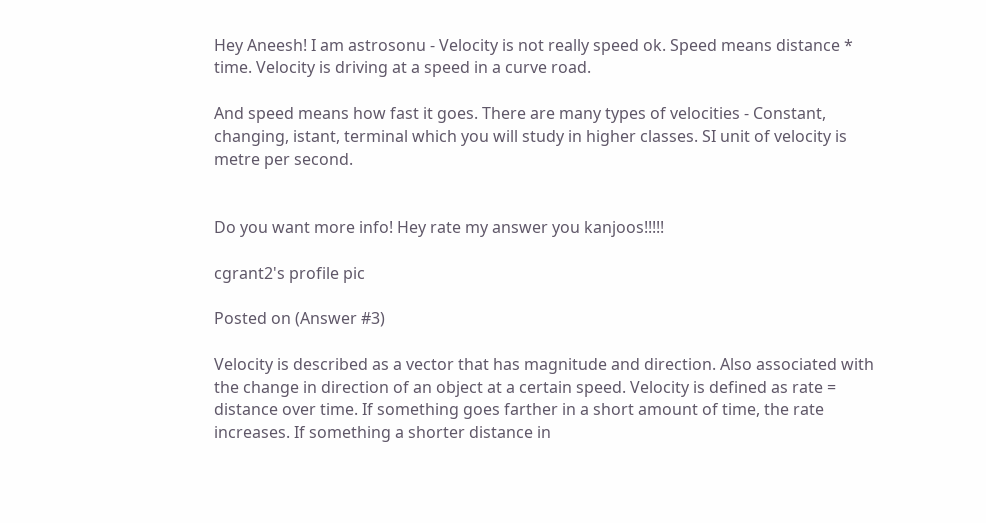Hey Aneesh! I am astrosonu - Velocity is not really speed ok. Speed means distance * time. Velocity is driving at a speed in a curve road.

And speed means how fast it goes. There are many types of velocities - Constant, changing, istant, terminal which you will study in higher classes. SI unit of velocity is metre per second.


Do you want more info! Hey rate my answer you kanjoos!!!!!

cgrant2's profile pic

Posted on (Answer #3)

Velocity is described as a vector that has magnitude and direction. Also associated with the change in direction of an object at a certain speed. Velocity is defined as rate = distance over time. If something goes farther in a short amount of time, the rate increases. If something a shorter distance in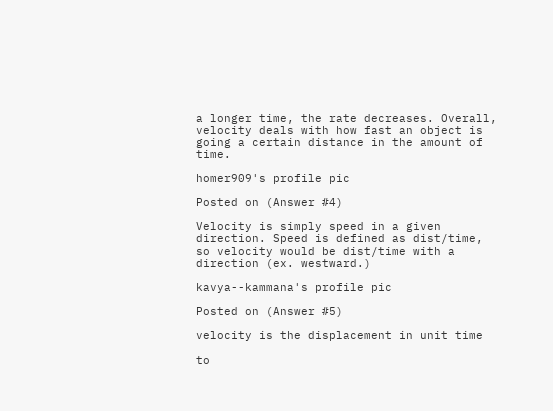a longer time, the rate decreases. Overall, velocity deals with how fast an object is going a certain distance in the amount of time.

homer909's profile pic

Posted on (Answer #4)

Velocity is simply speed in a given direction. Speed is defined as dist/time, so velocity would be dist/time with a direction (ex. westward.)

kavya--kammana's profile pic

Posted on (Answer #5)

velocity is the displacement in unit time

to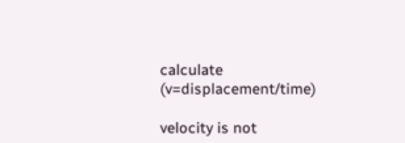calculate (v=displacement/time)

velocity is not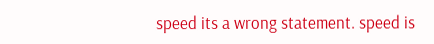speed its a wrong statement. speed is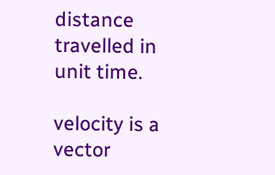distance travelled in unit time.

velocity is a vector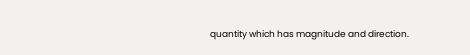quantity which has magnitude and direction.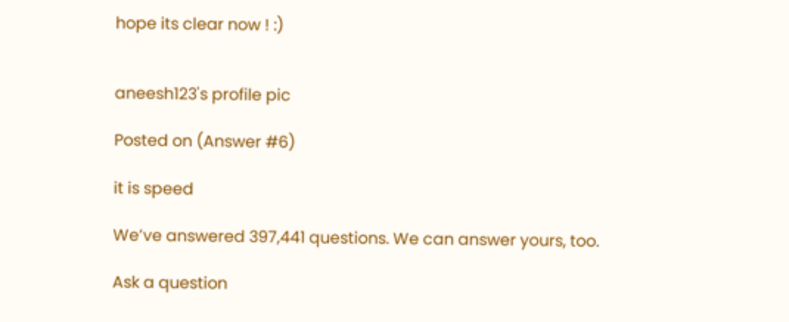hope its clear now ! :)


aneesh123's profile pic

Posted on (Answer #6)

it is speed

We’ve answered 397,441 questions. We can answer yours, too.

Ask a question